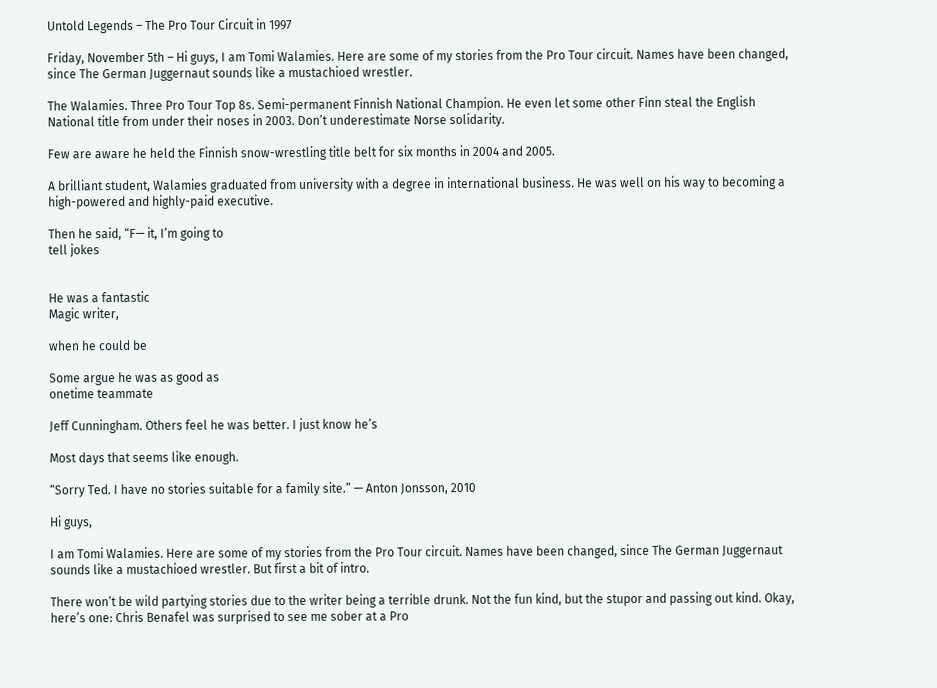Untold Legends – The Pro Tour Circuit in 1997

Friday, November 5th – Hi guys, I am Tomi Walamies. Here are some of my stories from the Pro Tour circuit. Names have been changed, since The German Juggernaut sounds like a mustachioed wrestler.

The Walamies. Three Pro Tour Top 8s. Semi-permanent Finnish National Champion. He even let some other Finn steal the English National title from under their noses in 2003. Don’t underestimate Norse solidarity.

Few are aware he held the Finnish snow-wrestling title belt for six months in 2004 and 2005.

A brilliant student, Walamies graduated from university with a degree in international business. He was well on his way to becoming a high-powered and highly-paid executive.

Then he said, “F— it, I’m going to
tell jokes


He was a fantastic
Magic writer,

when he could be

Some argue he was as good as
onetime teammate

Jeff Cunningham. Others feel he was better. I just know he’s

Most days that seems like enough.

“Sorry Ted. I have no stories suitable for a family site.” — Anton Jonsson, 2010

Hi guys,

I am Tomi Walamies. Here are some of my stories from the Pro Tour circuit. Names have been changed, since The German Juggernaut sounds like a mustachioed wrestler. But first a bit of intro.

There won’t be wild partying stories due to the writer being a terrible drunk. Not the fun kind, but the stupor and passing out kind. Okay, here’s one: Chris Benafel was surprised to see me sober at a Pro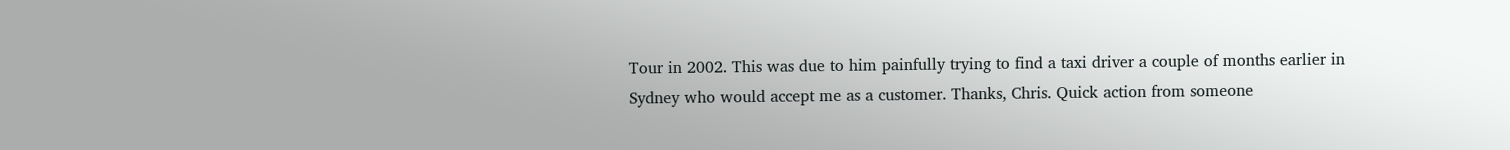Tour in 2002. This was due to him painfully trying to find a taxi driver a couple of months earlier in Sydney who would accept me as a customer. Thanks, Chris. Quick action from someone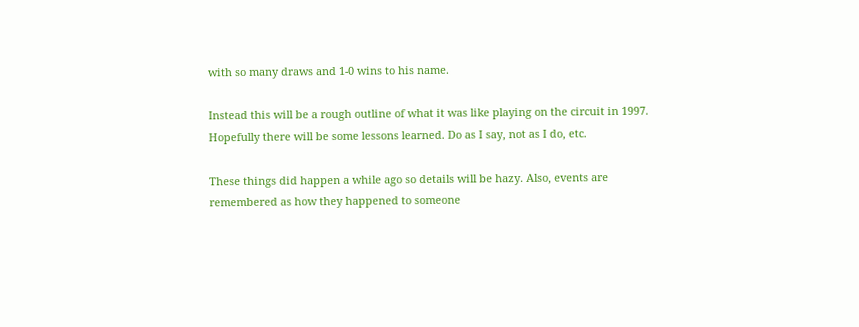with so many draws and 1-0 wins to his name.

Instead this will be a rough outline of what it was like playing on the circuit in 1997. Hopefully there will be some lessons learned. Do as I say, not as I do, etc.

These things did happen a while ago so details will be hazy. Also, events are remembered as how they happened to someone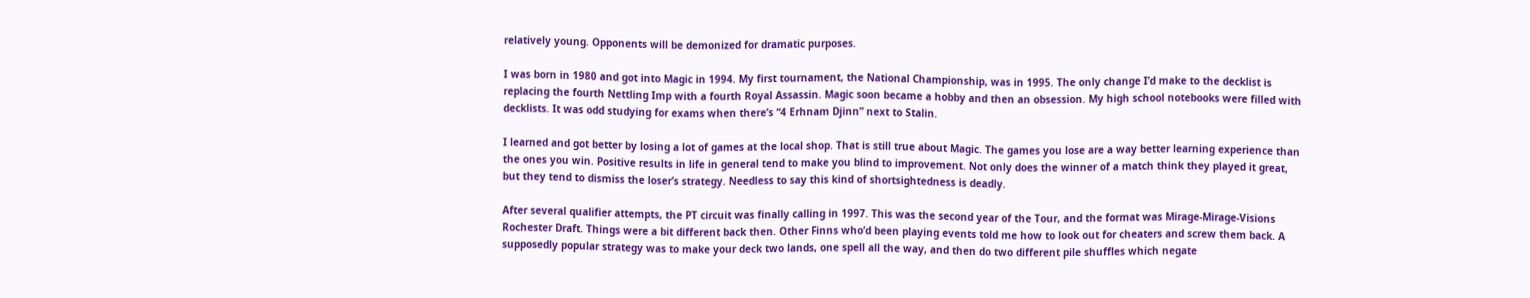relatively young. Opponents will be demonized for dramatic purposes.

I was born in 1980 and got into Magic in 1994. My first tournament, the National Championship, was in 1995. The only change I’d make to the decklist is replacing the fourth Nettling Imp with a fourth Royal Assassin. Magic soon became a hobby and then an obsession. My high school notebooks were filled with decklists. It was odd studying for exams when there’s “4 Erhnam Djinn” next to Stalin.

I learned and got better by losing a lot of games at the local shop. That is still true about Magic. The games you lose are a way better learning experience than the ones you win. Positive results in life in general tend to make you blind to improvement. Not only does the winner of a match think they played it great, but they tend to dismiss the loser’s strategy. Needless to say this kind of shortsightedness is deadly.

After several qualifier attempts, the PT circuit was finally calling in 1997. This was the second year of the Tour, and the format was Mirage-Mirage-Visions Rochester Draft. Things were a bit different back then. Other Finns who’d been playing events told me how to look out for cheaters and screw them back. A supposedly popular strategy was to make your deck two lands, one spell all the way, and then do two different pile shuffles which negate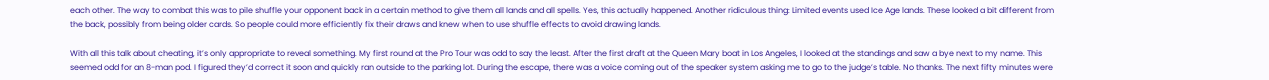each other. The way to combat this was to pile shuffle your opponent back in a certain method to give them all lands and all spells. Yes, this actually happened. Another ridiculous thing: Limited events used Ice Age lands. These looked a bit different from the back, possibly from being older cards. So people could more efficiently fix their draws and knew when to use shuffle effects to avoid drawing lands.

With all this talk about cheating, it’s only appropriate to reveal something. My first round at the Pro Tour was odd to say the least. After the first draft at the Queen Mary boat in Los Angeles, I looked at the standings and saw a bye next to my name. This seemed odd for an 8-man pod. I figured they’d correct it soon and quickly ran outside to the parking lot. During the escape, there was a voice coming out of the speaker system asking me to go to the judge’s table. No thanks. The next fifty minutes were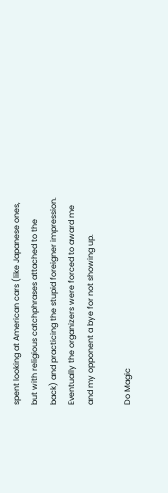spent looking at American cars (like Japanese ones, but with religious catchphrases attached to the back) and practicing the stupid foreigner impression. Eventually the organizers were forced to award me and my opponent a bye for not showing up.

Do Magic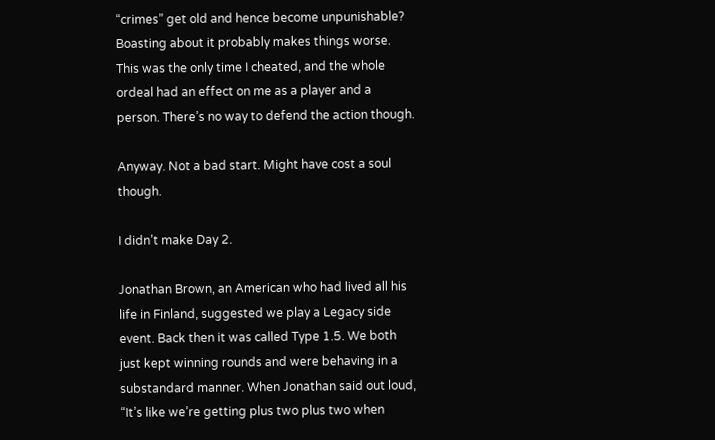“crimes” get old and hence become unpunishable? Boasting about it probably makes things worse. This was the only time I cheated, and the whole ordeal had an effect on me as a player and a person. There’s no way to defend the action though.

Anyway. Not a bad start. Might have cost a soul though.

I didn’t make Day 2.

Jonathan Brown, an American who had lived all his life in Finland, suggested we play a Legacy side event. Back then it was called Type 1.5. We both just kept winning rounds and were behaving in a substandard manner. When Jonathan said out loud, “It’s like we’re getting plus two plus two when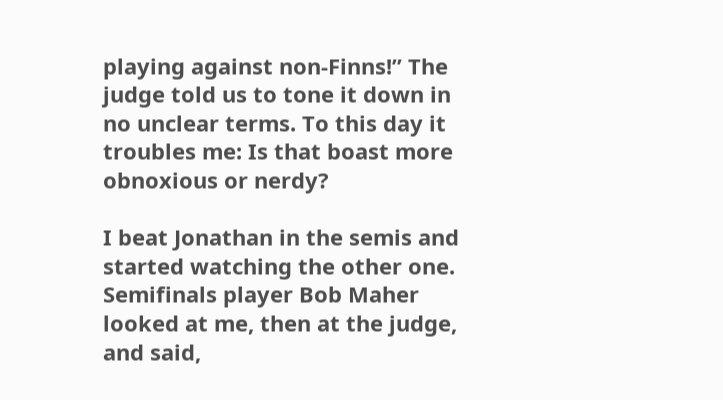playing against non-Finns!” The judge told us to tone it down in no unclear terms. To this day it troubles me: Is that boast more obnoxious or nerdy?

I beat Jonathan in the semis and started watching the other one. Semifinals player Bob Maher looked at me, then at the judge, and said,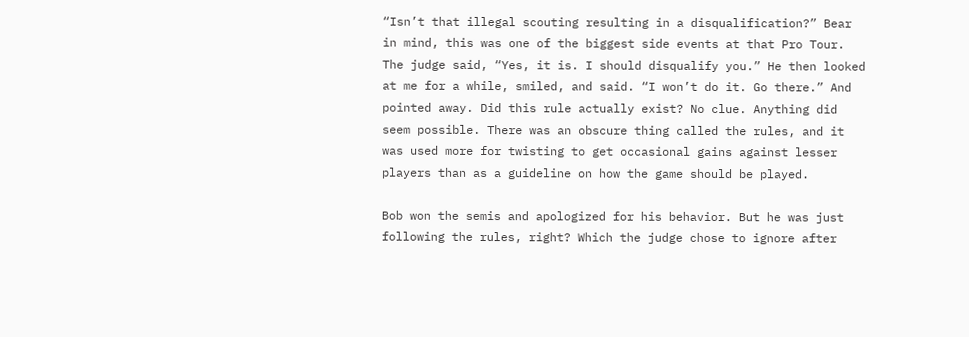“Isn’t that illegal scouting resulting in a disqualification?” Bear in mind, this was one of the biggest side events at that Pro Tour. The judge said, “Yes, it is. I should disqualify you.” He then looked at me for a while, smiled, and said. “I won’t do it. Go there.” And pointed away. Did this rule actually exist? No clue. Anything did seem possible. There was an obscure thing called the rules, and it was used more for twisting to get occasional gains against lesser players than as a guideline on how the game should be played.

Bob won the semis and apologized for his behavior. But he was just following the rules, right? Which the judge chose to ignore after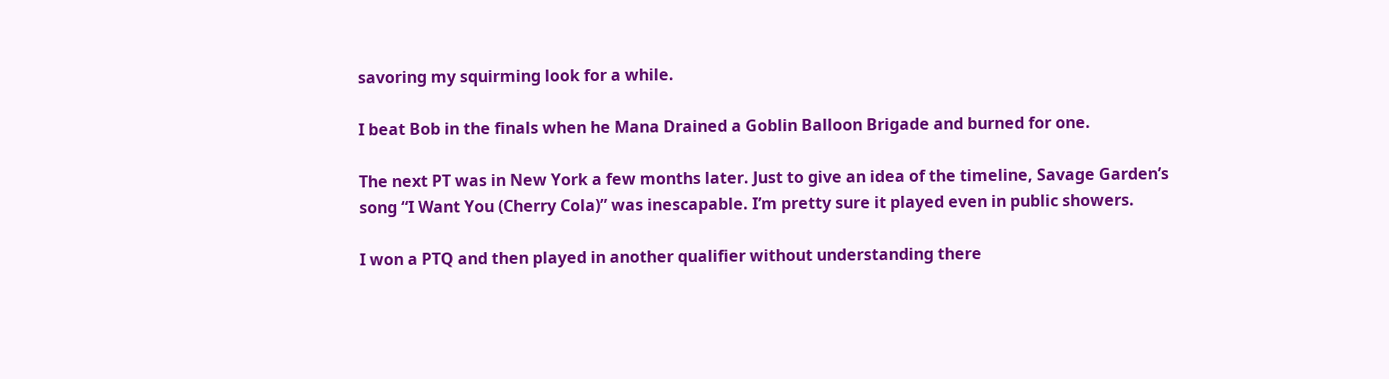savoring my squirming look for a while.

I beat Bob in the finals when he Mana Drained a Goblin Balloon Brigade and burned for one.

The next PT was in New York a few months later. Just to give an idea of the timeline, Savage Garden’s song “I Want You (Cherry Cola)” was inescapable. I’m pretty sure it played even in public showers.

I won a PTQ and then played in another qualifier without understanding there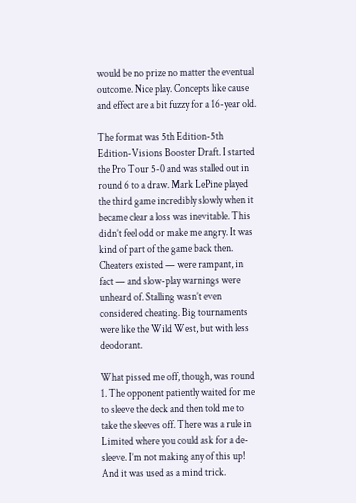would be no prize no matter the eventual outcome. Nice play. Concepts like cause and effect are a bit fuzzy for a 16-year old.

The format was 5th Edition-5th Edition-Visions Booster Draft. I started the Pro Tour 5-0 and was stalled out in round 6 to a draw. Mark LePine played the third game incredibly slowly when it became clear a loss was inevitable. This didn’t feel odd or make me angry. It was kind of part of the game back then. Cheaters existed — were rampant, in fact — and slow-play warnings were unheard of. Stalling wasn’t even considered cheating. Big tournaments were like the Wild West, but with less deodorant.

What pissed me off, though, was round 1. The opponent patiently waited for me to sleeve the deck and then told me to take the sleeves off. There was a rule in Limited where you could ask for a de-sleeve. I’m not making any of this up! And it was used as a mind trick.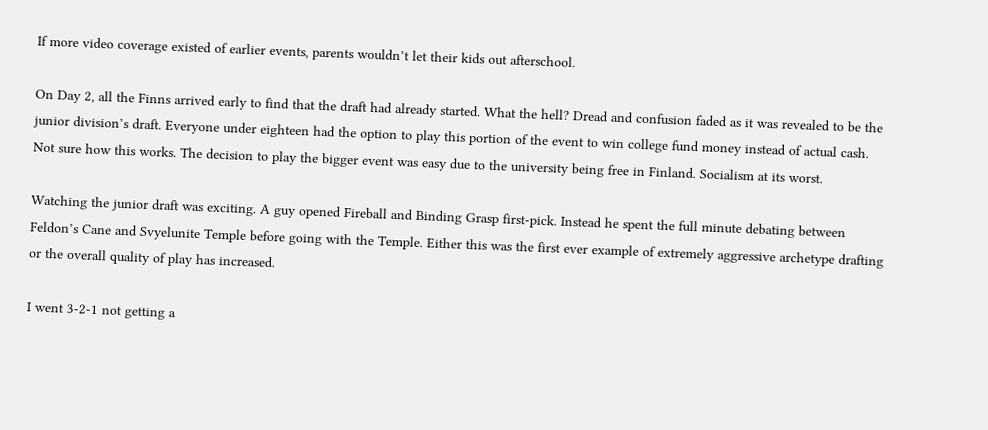If more video coverage existed of earlier events, parents wouldn’t let their kids out afterschool.

On Day 2, all the Finns arrived early to find that the draft had already started. What the hell? Dread and confusion faded as it was revealed to be the junior division’s draft. Everyone under eighteen had the option to play this portion of the event to win college fund money instead of actual cash. Not sure how this works. The decision to play the bigger event was easy due to the university being free in Finland. Socialism at its worst.

Watching the junior draft was exciting. A guy opened Fireball and Binding Grasp first-pick. Instead he spent the full minute debating between Feldon’s Cane and Svyelunite Temple before going with the Temple. Either this was the first ever example of extremely aggressive archetype drafting or the overall quality of play has increased.

I went 3-2-1 not getting a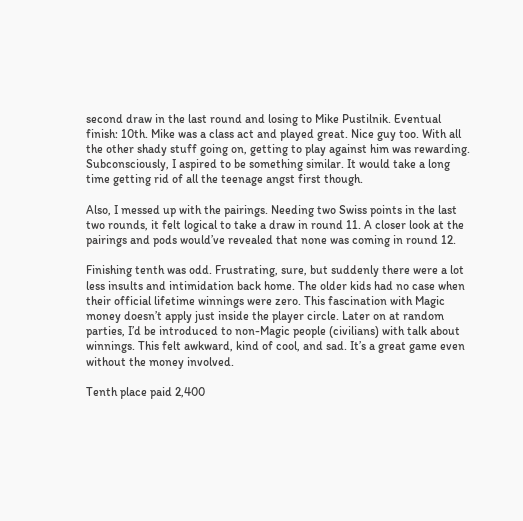second draw in the last round and losing to Mike Pustilnik. Eventual finish: 10th. Mike was a class act and played great. Nice guy too. With all the other shady stuff going on, getting to play against him was rewarding. Subconsciously, I aspired to be something similar. It would take a long time getting rid of all the teenage angst first though.

Also, I messed up with the pairings. Needing two Swiss points in the last two rounds, it felt logical to take a draw in round 11. A closer look at the pairings and pods would’ve revealed that none was coming in round 12.

Finishing tenth was odd. Frustrating, sure, but suddenly there were a lot less insults and intimidation back home. The older kids had no case when their official lifetime winnings were zero. This fascination with Magic money doesn’t apply just inside the player circle. Later on at random parties, I’d be introduced to non-Magic people (civilians) with talk about winnings. This felt awkward, kind of cool, and sad. It’s a great game even without the money involved.

Tenth place paid 2,400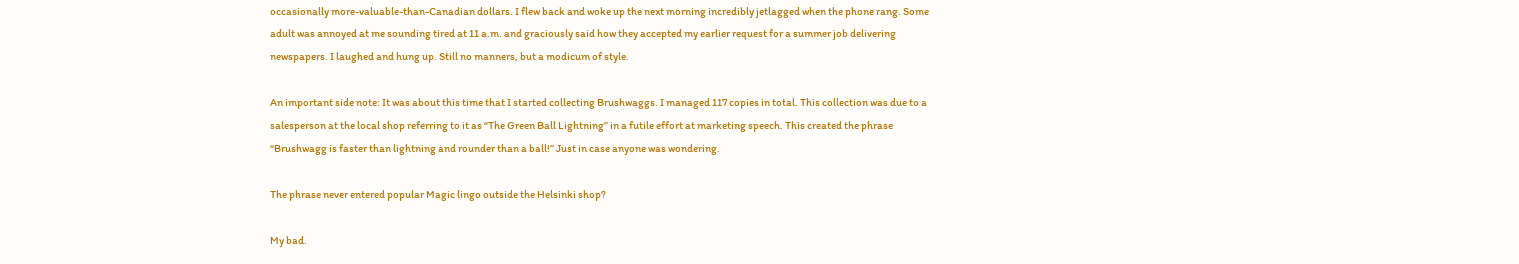occasionally more-valuable-than-Canadian dollars. I flew back and woke up the next morning incredibly jetlagged when the phone rang. Some adult was annoyed at me sounding tired at 11 a.m. and graciously said how they accepted my earlier request for a summer job delivering newspapers. I laughed and hung up. Still no manners, but a modicum of style.

An important side note: It was about this time that I started collecting Brushwaggs. I managed 117 copies in total. This collection was due to a salesperson at the local shop referring to it as “The Green Ball Lightning” in a futile effort at marketing speech. This created the phrase “Brushwagg is faster than lightning and rounder than a ball!” Just in case anyone was wondering.

The phrase never entered popular Magic lingo outside the Helsinki shop?

My bad.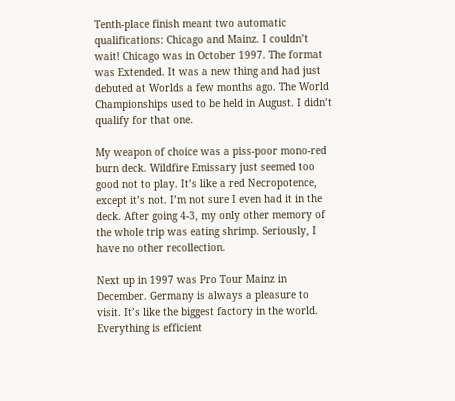Tenth-place finish meant two automatic qualifications: Chicago and Mainz. I couldn’t wait! Chicago was in October 1997. The format was Extended. It was a new thing and had just debuted at Worlds a few months ago. The World Championships used to be held in August. I didn’t qualify for that one.

My weapon of choice was a piss-poor mono-red burn deck. Wildfire Emissary just seemed too good not to play. It’s like a red Necropotence, except it’s not. I’m not sure I even had it in the deck. After going 4-3, my only other memory of the whole trip was eating shrimp. Seriously, I have no other recollection.

Next up in 1997 was Pro Tour Mainz in December. Germany is always a pleasure to visit. It’s like the biggest factory in the world. Everything is efficient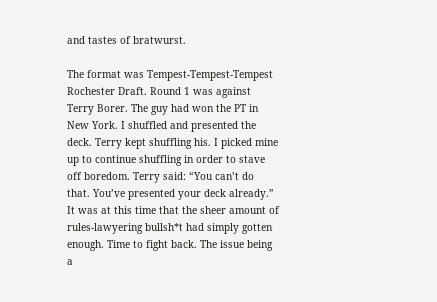and tastes of bratwurst.

The format was Tempest-Tempest-Tempest Rochester Draft. Round 1 was against Terry Borer. The guy had won the PT in New York. I shuffled and presented the deck. Terry kept shuffling his. I picked mine up to continue shuffling in order to stave off boredom. Terry said: “You can’t do that. You’ve presented your deck already.” It was at this time that the sheer amount of rules-lawyering bullsh*t had simply gotten enough. Time to fight back. The issue being a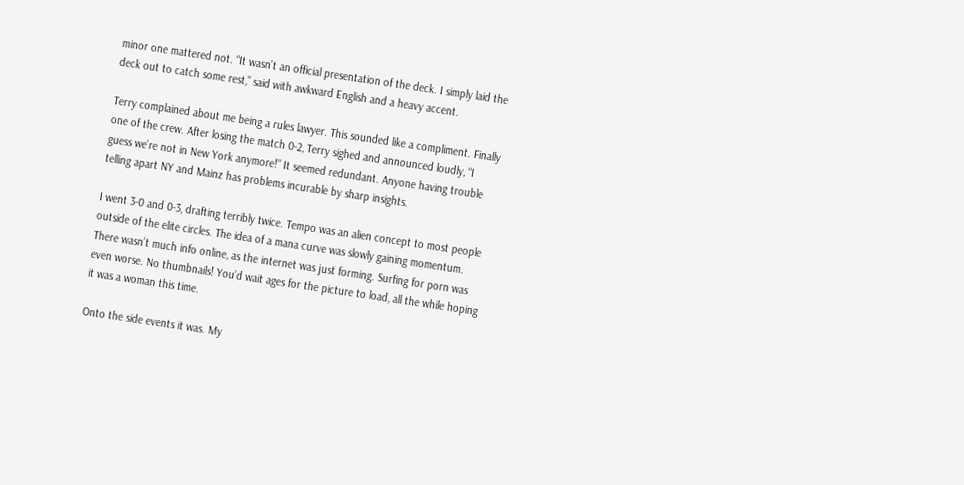minor one mattered not. “It wasn’t an official presentation of the deck. I simply laid the deck out to catch some rest,” said with awkward English and a heavy accent.

Terry complained about me being a rules lawyer. This sounded like a compliment. Finally one of the crew. After losing the match 0-2, Terry sighed and announced loudly, “I guess we’re not in New York anymore!” It seemed redundant. Anyone having trouble telling apart NY and Mainz has problems incurable by sharp insights.

I went 3-0 and 0-3, drafting terribly twice. Tempo was an alien concept to most people outside of the elite circles. The idea of a mana curve was slowly gaining momentum. There wasn’t much info online, as the internet was just forming. Surfing for porn was even worse. No thumbnails! You’d wait ages for the picture to load, all the while hoping it was a woman this time.

Onto the side events it was. My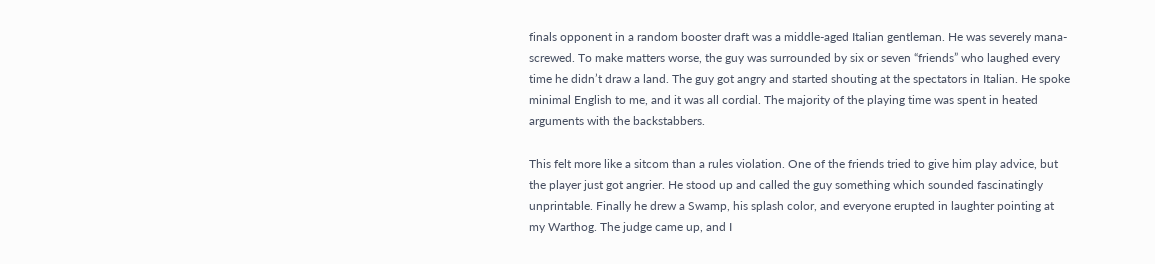finals opponent in a random booster draft was a middle-aged Italian gentleman. He was severely mana-screwed. To make matters worse, the guy was surrounded by six or seven “friends” who laughed every time he didn’t draw a land. The guy got angry and started shouting at the spectators in Italian. He spoke minimal English to me, and it was all cordial. The majority of the playing time was spent in heated arguments with the backstabbers.

This felt more like a sitcom than a rules violation. One of the friends tried to give him play advice, but the player just got angrier. He stood up and called the guy something which sounded fascinatingly unprintable. Finally he drew a Swamp, his splash color, and everyone erupted in laughter pointing at my Warthog. The judge came up, and I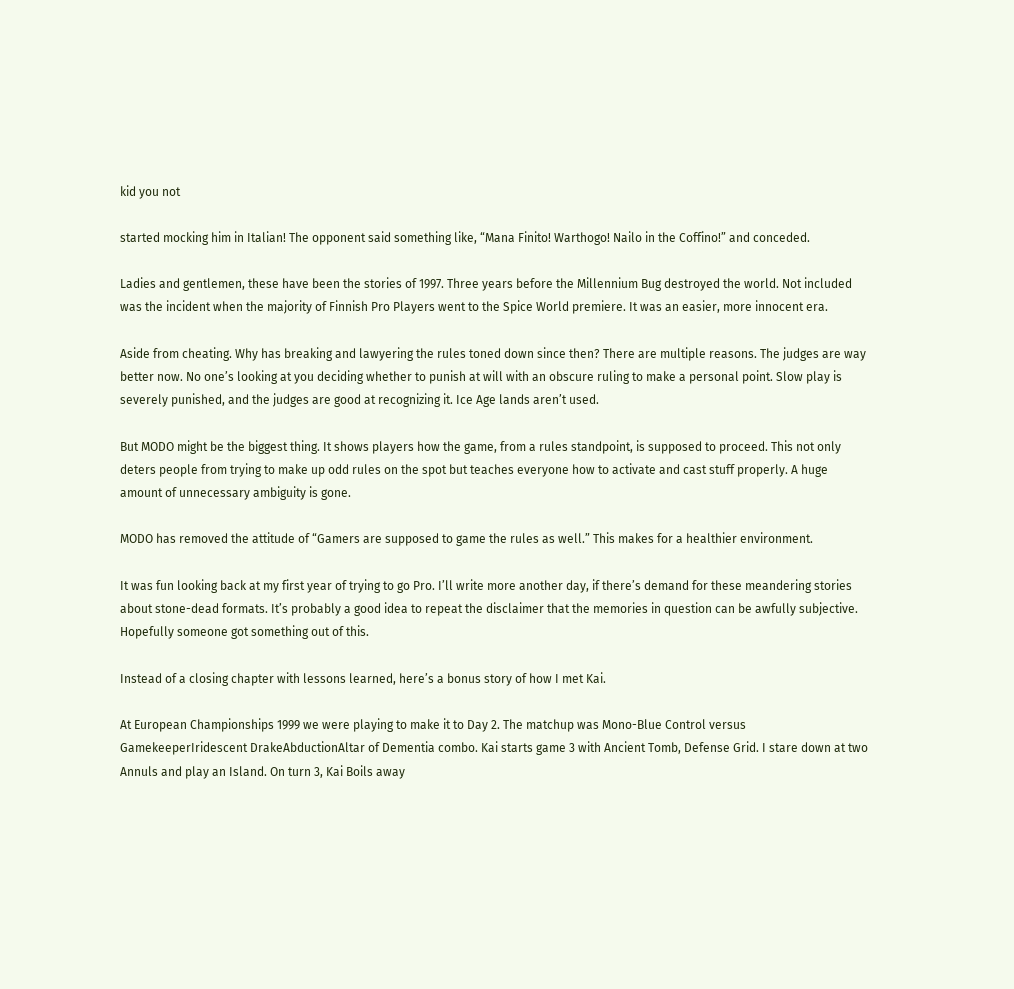kid you not

started mocking him in Italian! The opponent said something like, “Mana Finito! Warthogo! Nailo in the Coffino!” and conceded.

Ladies and gentlemen, these have been the stories of 1997. Three years before the Millennium Bug destroyed the world. Not included was the incident when the majority of Finnish Pro Players went to the Spice World premiere. It was an easier, more innocent era.

Aside from cheating. Why has breaking and lawyering the rules toned down since then? There are multiple reasons. The judges are way better now. No one’s looking at you deciding whether to punish at will with an obscure ruling to make a personal point. Slow play is severely punished, and the judges are good at recognizing it. Ice Age lands aren’t used.

But MODO might be the biggest thing. It shows players how the game, from a rules standpoint, is supposed to proceed. This not only deters people from trying to make up odd rules on the spot but teaches everyone how to activate and cast stuff properly. A huge amount of unnecessary ambiguity is gone.

MODO has removed the attitude of “Gamers are supposed to game the rules as well.” This makes for a healthier environment.

It was fun looking back at my first year of trying to go Pro. I’ll write more another day, if there’s demand for these meandering stories about stone-dead formats. It’s probably a good idea to repeat the disclaimer that the memories in question can be awfully subjective. Hopefully someone got something out of this.

Instead of a closing chapter with lessons learned, here’s a bonus story of how I met Kai.

At European Championships 1999 we were playing to make it to Day 2. The matchup was Mono-Blue Control versus GamekeeperIridescent DrakeAbductionAltar of Dementia combo. Kai starts game 3 with Ancient Tomb, Defense Grid. I stare down at two Annuls and play an Island. On turn 3, Kai Boils away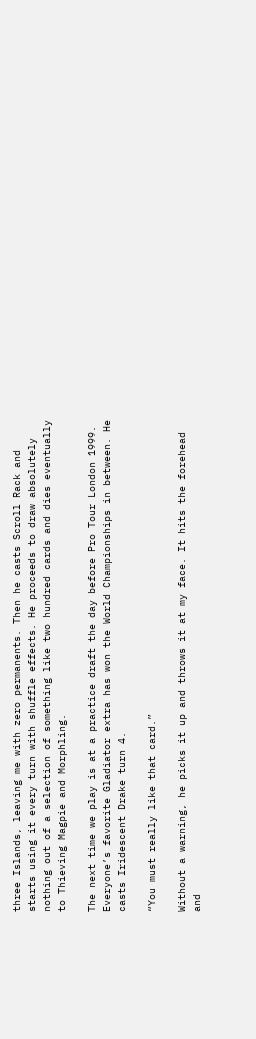three Islands, leaving me with zero permanents. Then he casts Scroll Rack and starts using it every turn with shuffle effects. He proceeds to draw absolutely nothing out of a selection of something like two hundred cards and dies eventually to Thieving Magpie and Morphling.

The next time we play is at a practice draft the day before Pro Tour London 1999. Everyone’s favorite Gladiator extra has won the World Championships in between. He casts Iridescent Drake turn 4.

“You must really like that card.”

Without a warning, he picks it up and throws it at my face. It hits the forehead and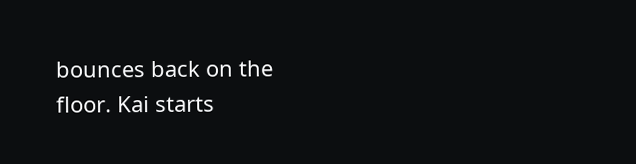bounces back on the floor. Kai starts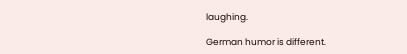laughing.

German humor is different.